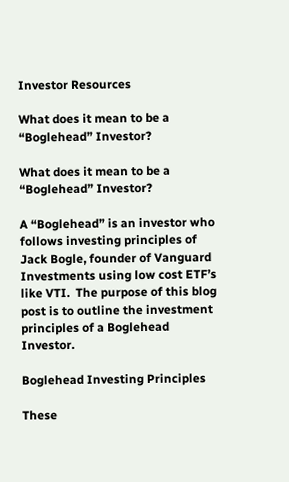Investor Resources

What does it mean to be a “Boglehead” Investor?

What does it mean to be a “Boglehead” Investor?

A “Boglehead” is an investor who follows investing principles of Jack Bogle, founder of Vanguard Investments using low cost ETF’s like VTI.  The purpose of this blog post is to outline the investment principles of a Boglehead Investor.

Boglehead Investing Principles

These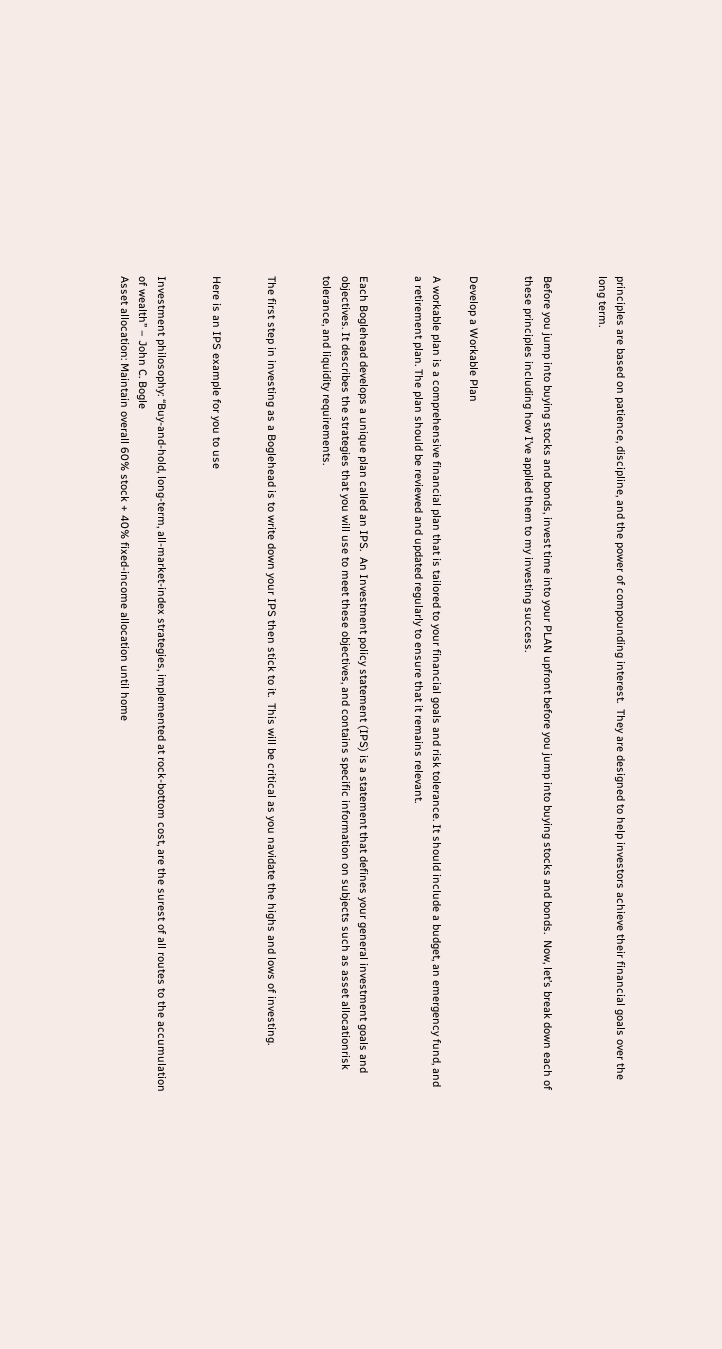principles are based on patience, discipline, and the power of compounding interest.  They are designed to help investors achieve their financial goals over the long term.


Before you jump into buying stocks and bonds, invest time into your PLAN upfront before you jump into buying stocks and bonds.  Now, let’s break down each of these principles including how I’ve applied them to my investing success.


Develop a Workable Plan

A workable plan is a comprehensive financial plan that is tailored to your financial goals and risk tolerance. It should include a budget, an emergency fund, and a retirement plan. The plan should be reviewed and updated regularly to ensure that it remains relevant.


Each Boglehead develops a unique plan called an IPS.  An Investment policy statement (IPS) is a statement that defines your general investment goals and objectives. It describes the strategies that you will use to meet these objectives, and contains specific information on subjects such as asset allocationrisk tolerance, and liquidity requirements.


The first step in investing as a Boglehead is to write down your IPS then stick to it.  This will be critical as you navidate the highs and lows of investing.


Here is an IPS example for you to use


Investment philosophy: “Buy-and-hold, long-term, all-market-index strategies, implemented at rock-bottom cost, are the surest of all routes to the accumulation of wealth” – John C. Bogle
Asset allocation: Maintain overall 60% stock + 40% fixed-income allocation until home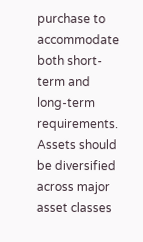purchase to accommodate both short-term and long-term requirements. Assets should be diversified across major asset classes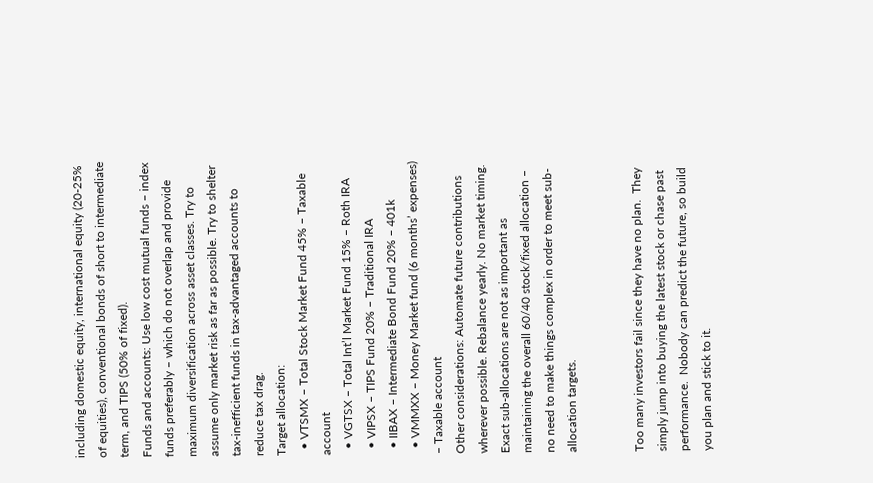including domestic equity, international equity (20-25% of equities), conventional bonds of short to intermediate term, and TIPS (50% of fixed).
Funds and accounts: Use low cost mutual funds – index funds preferably – which do not overlap and provide maximum diversification across asset classes. Try to assume only market risk as far as possible. Try to shelter tax-inefficient funds in tax-advantaged accounts to reduce tax drag.
Target allocation:
  • VTSMX – Total Stock Market Fund 45% – Taxable account
  • VGTSX – Total Int’l Market Fund 15% – Roth IRA
  • VIPSX – TIPS Fund 20% – Traditional IRA
  • IIBAX – Intermediate Bond Fund 20% – 401k
  • VMMXX – Money Market fund (6 months’ expenses) – Taxable account
Other considerations: Automate future contributions wherever possible. Rebalance yearly. No market timing. Exact sub-allocations are not as important as maintaining the overall 60/40 stock/fixed allocation – no need to make things complex in order to meet sub-allocation targets.


Too many investors fail since they have no plan.  They simply jump into buying the latest stock or chase past performance.  Nobody can predict the future, so build you plan and stick to it.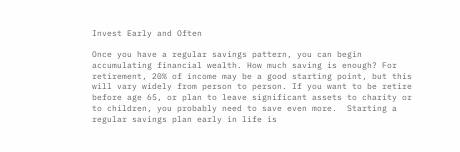Invest Early and Often

Once you have a regular savings pattern, you can begin accumulating financial wealth. How much saving is enough? For retirement, 20% of income may be a good starting point, but this will vary widely from person to person. If you want to be retire before age 65, or plan to leave significant assets to charity or to children, you probably need to save even more.  Starting a regular savings plan early in life is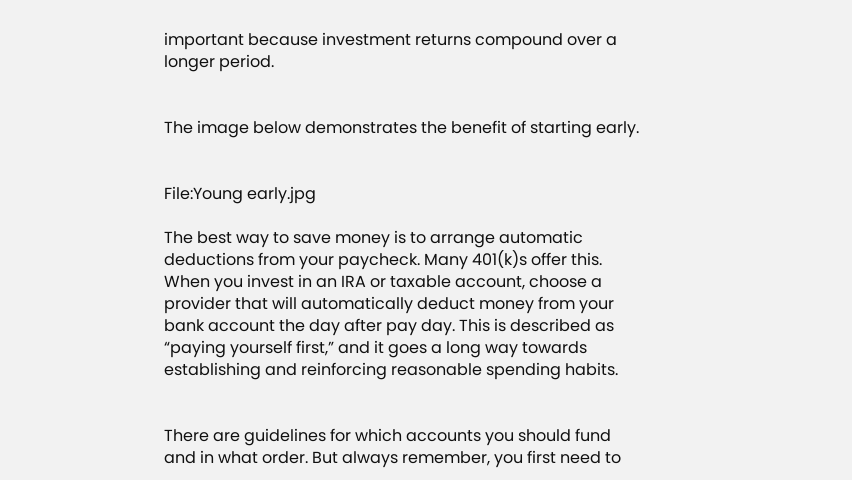important because investment returns compound over a longer period.


The image below demonstrates the benefit of starting early.


File:Young early.jpg

The best way to save money is to arrange automatic deductions from your paycheck. Many 401(k)s offer this. When you invest in an IRA or taxable account, choose a provider that will automatically deduct money from your bank account the day after pay day. This is described as “paying yourself first,” and it goes a long way towards establishing and reinforcing reasonable spending habits.


There are guidelines for which accounts you should fund and in what order. But always remember, you first need to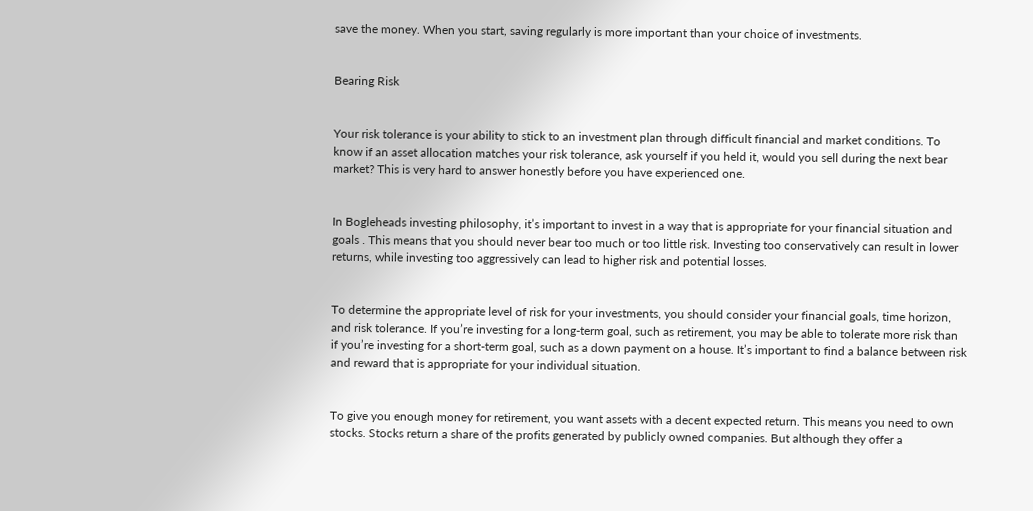save the money. When you start, saving regularly is more important than your choice of investments.


Bearing Risk


Your risk tolerance is your ability to stick to an investment plan through difficult financial and market conditions. To know if an asset allocation matches your risk tolerance, ask yourself if you held it, would you sell during the next bear market? This is very hard to answer honestly before you have experienced one.


In Bogleheads investing philosophy, it’s important to invest in a way that is appropriate for your financial situation and goals . This means that you should never bear too much or too little risk. Investing too conservatively can result in lower returns, while investing too aggressively can lead to higher risk and potential losses.


To determine the appropriate level of risk for your investments, you should consider your financial goals, time horizon, and risk tolerance. If you’re investing for a long-term goal, such as retirement, you may be able to tolerate more risk than if you’re investing for a short-term goal, such as a down payment on a house. It’s important to find a balance between risk and reward that is appropriate for your individual situation.


To give you enough money for retirement, you want assets with a decent expected return. This means you need to own stocks. Stocks return a share of the profits generated by publicly owned companies. But although they offer a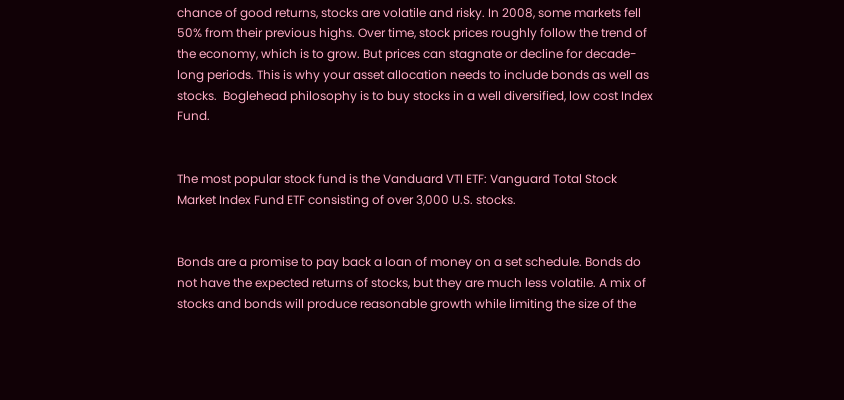chance of good returns, stocks are volatile and risky. In 2008, some markets fell 50% from their previous highs. Over time, stock prices roughly follow the trend of the economy, which is to grow. But prices can stagnate or decline for decade-long periods. This is why your asset allocation needs to include bonds as well as stocks.  Boglehead philosophy is to buy stocks in a well diversified, low cost Index Fund.


The most popular stock fund is the Vanduard VTI ETF: Vanguard Total Stock Market Index Fund ETF consisting of over 3,000 U.S. stocks.


Bonds are a promise to pay back a loan of money on a set schedule. Bonds do not have the expected returns of stocks, but they are much less volatile. A mix of stocks and bonds will produce reasonable growth while limiting the size of the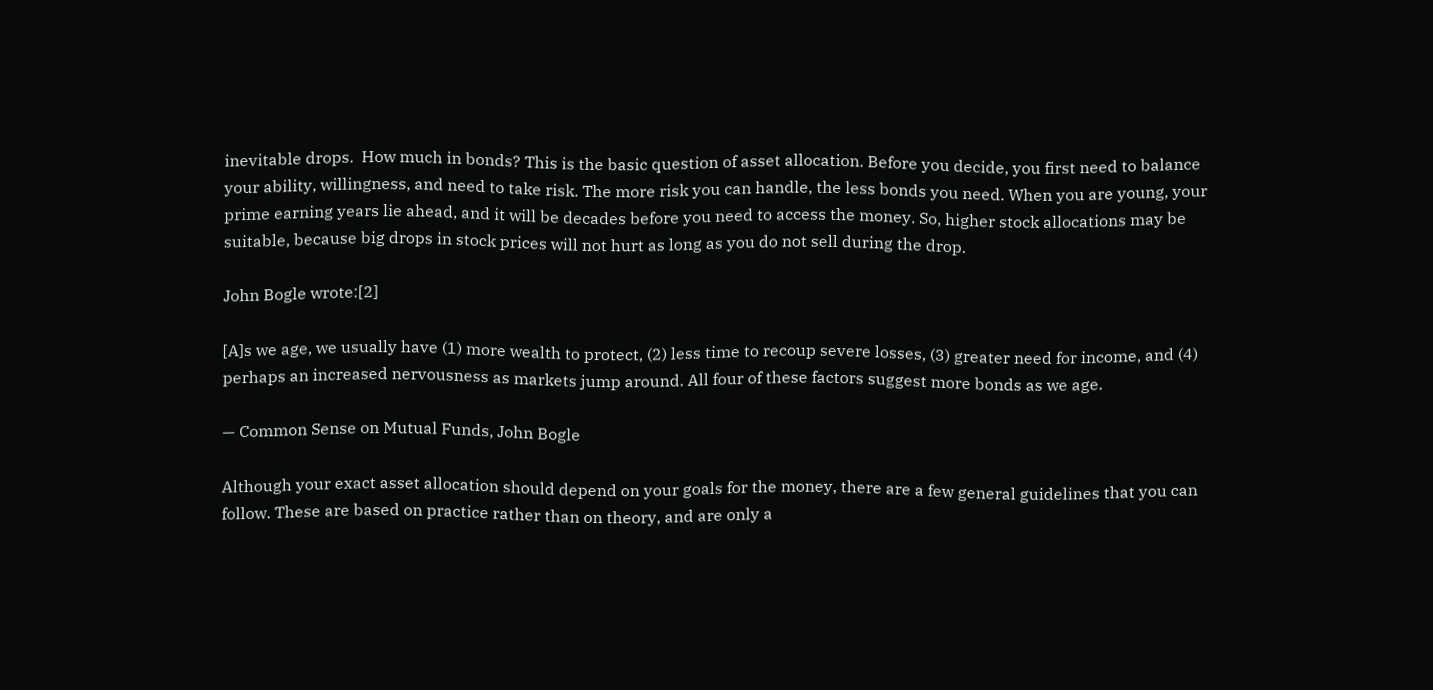inevitable drops.  How much in bonds? This is the basic question of asset allocation. Before you decide, you first need to balance your ability, willingness, and need to take risk. The more risk you can handle, the less bonds you need. When you are young, your prime earning years lie ahead, and it will be decades before you need to access the money. So, higher stock allocations may be suitable, because big drops in stock prices will not hurt as long as you do not sell during the drop.

John Bogle wrote:[2]

[A]s we age, we usually have (1) more wealth to protect, (2) less time to recoup severe losses, (3) greater need for income, and (4) perhaps an increased nervousness as markets jump around. All four of these factors suggest more bonds as we age.

— Common Sense on Mutual Funds, John Bogle

Although your exact asset allocation should depend on your goals for the money, there are a few general guidelines that you can follow. These are based on practice rather than on theory, and are only a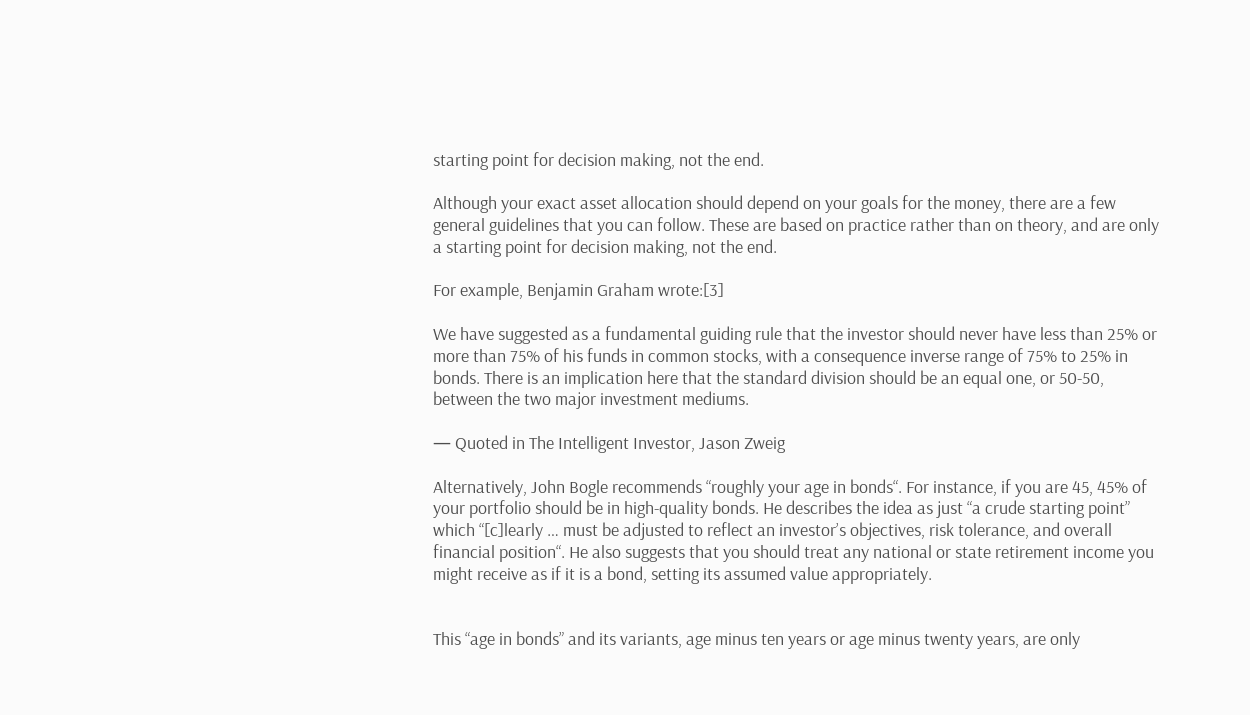starting point for decision making, not the end.

Although your exact asset allocation should depend on your goals for the money, there are a few general guidelines that you can follow. These are based on practice rather than on theory, and are only a starting point for decision making, not the end.

For example, Benjamin Graham wrote:[3]

We have suggested as a fundamental guiding rule that the investor should never have less than 25% or more than 75% of his funds in common stocks, with a consequence inverse range of 75% to 25% in bonds. There is an implication here that the standard division should be an equal one, or 50-50, between the two major investment mediums.

— Quoted in The Intelligent Investor, Jason Zweig

Alternatively, John Bogle recommends “roughly your age in bonds“. For instance, if you are 45, 45% of your portfolio should be in high-quality bonds. He describes the idea as just “a crude starting point” which “[c]learly … must be adjusted to reflect an investor’s objectives, risk tolerance, and overall financial position“. He also suggests that you should treat any national or state retirement income you might receive as if it is a bond, setting its assumed value appropriately.


This “age in bonds” and its variants, age minus ten years or age minus twenty years, are only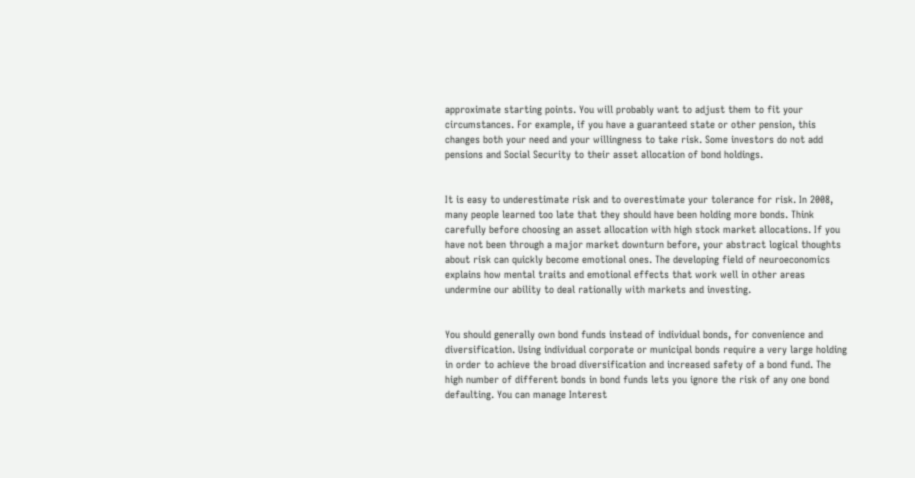approximate starting points. You will probably want to adjust them to fit your circumstances. For example, if you have a guaranteed state or other pension, this changes both your need and your willingness to take risk. Some investors do not add pensions and Social Security to their asset allocation of bond holdings.


It is easy to underestimate risk and to overestimate your tolerance for risk. In 2008, many people learned too late that they should have been holding more bonds. Think carefully before choosing an asset allocation with high stock market allocations. If you have not been through a major market downturn before, your abstract logical thoughts about risk can quickly become emotional ones. The developing field of neuroeconomics explains how mental traits and emotional effects that work well in other areas undermine our ability to deal rationally with markets and investing.


You should generally own bond funds instead of individual bonds, for convenience and diversification. Using individual corporate or municipal bonds require a very large holding in order to achieve the broad diversification and increased safety of a bond fund. The high number of different bonds in bond funds lets you ignore the risk of any one bond defaulting. You can manage Interest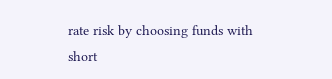rate risk by choosing funds with short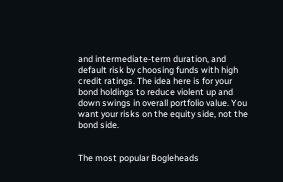and intermediate-term duration, and default risk by choosing funds with high credit ratings. The idea here is for your bond holdings to reduce violent up and down swings in overall portfolio value. You want your risks on the equity side, not the bond side.


The most popular Bogleheads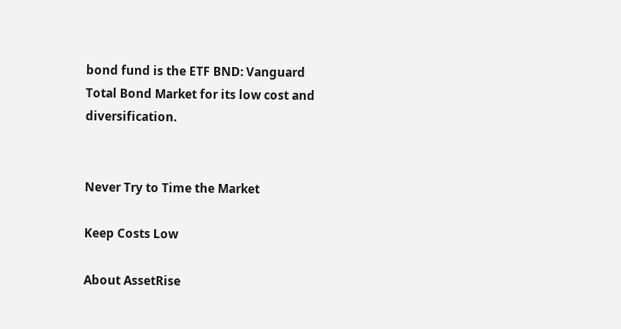bond fund is the ETF BND: Vanguard Total Bond Market for its low cost and diversification.


Never Try to Time the Market

Keep Costs Low

About AssetRise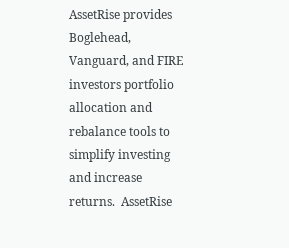AssetRise provides Boglehead, Vanguard, and FIRE investors portfolio allocation and rebalance tools to simplify investing and increase returns.  AssetRise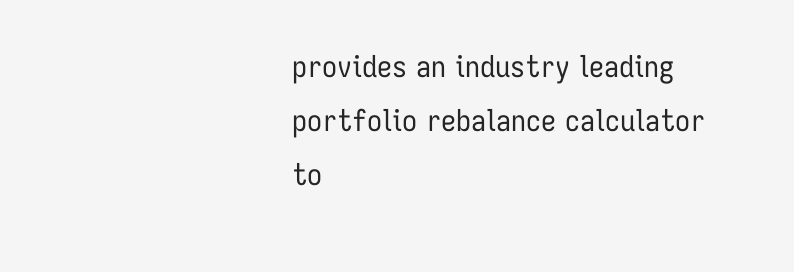provides an industry leading portfolio rebalance calculator to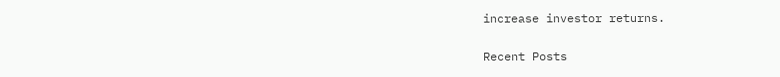increase investor returns.

Recent Posts